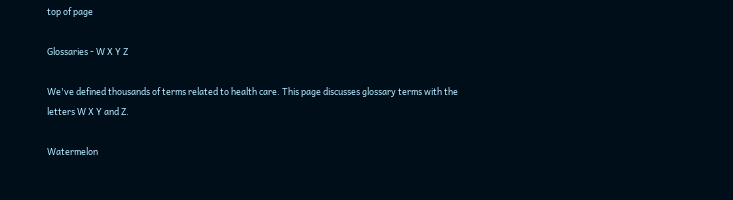top of page

Glossaries - W X Y Z

We've defined thousands of terms related to health care. This page discusses glossary terms with the letters W X Y and Z.

Watermelon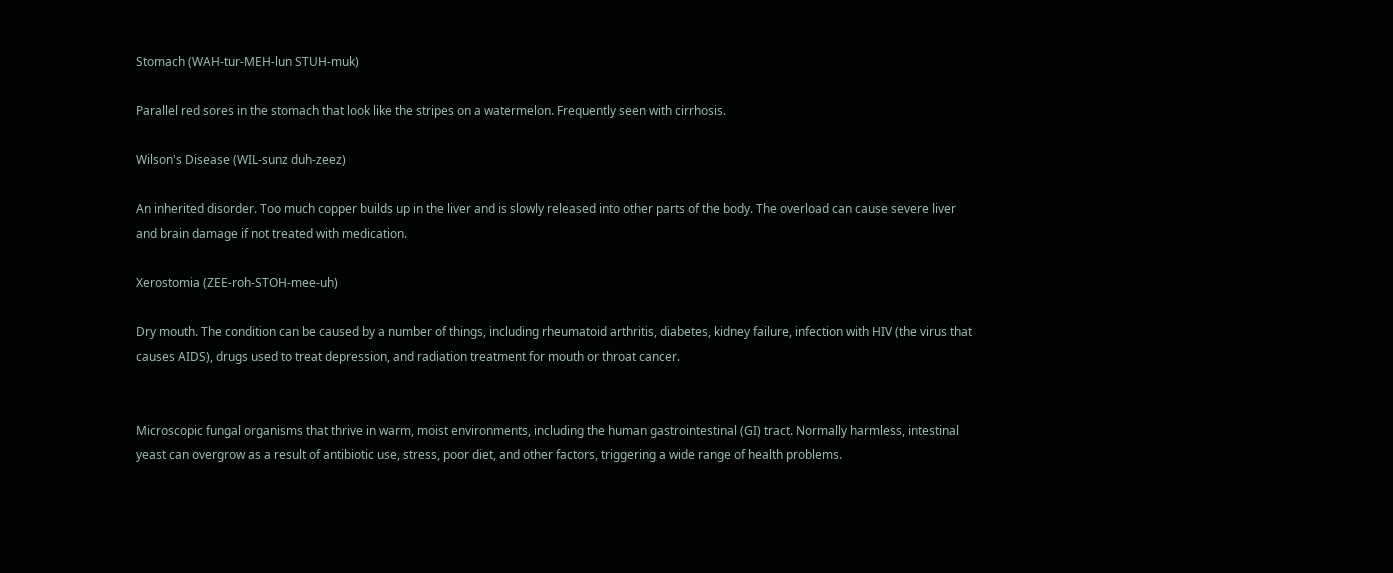Stomach (WAH-tur-MEH-lun STUH-muk)

Parallel red sores in the stomach that look like the stripes on a watermelon. Frequently seen with cirrhosis.

Wilson's Disease (WIL-sunz duh-zeez)

An inherited disorder. Too much copper builds up in the liver and is slowly released into other parts of the body. The overload can cause severe liver and brain damage if not treated with medication.

Xerostomia (ZEE-roh-STOH-mee-uh)

Dry mouth. The condition can be caused by a number of things, including rheumatoid arthritis, diabetes, kidney failure, infection with HIV (the virus that causes AIDS), drugs used to treat depression, and radiation treatment for mouth or throat cancer.


Microscopic fungal organisms that thrive in warm, moist environments, including the human gastrointestinal (GI) tract. Normally harmless, intestinal yeast can overgrow as a result of antibiotic use, stress, poor diet, and other factors, triggering a wide range of health problems.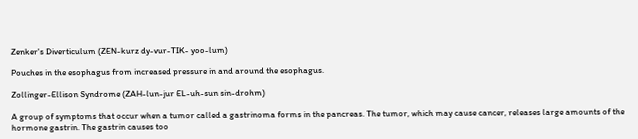Zenker's Diverticulum (ZEN-kurz dy-vur-TIK- yoo-lum)

Pouches in the esophagus from increased pressure in and around the esophagus.

Zollinger-Ellison Syndrome (ZAH-lun-jur EL-uh-sun sin-drohm)

A group of symptoms that occur when a tumor called a gastrinoma forms in the pancreas. The tumor, which may cause cancer, releases large amounts of the hormone gastrin. The gastrin causes too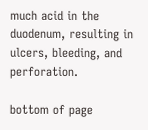much acid in the duodenum, resulting in ulcers, bleeding, and perforation.

bottom of page